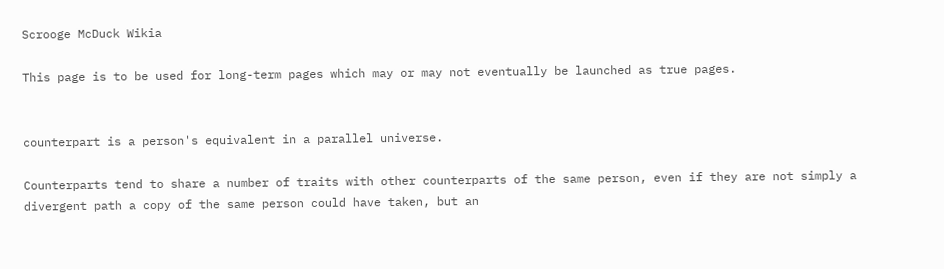Scrooge McDuck Wikia

This page is to be used for long-term pages which may or may not eventually be launched as true pages.


counterpart is a person's equivalent in a parallel universe.

Counterparts tend to share a number of traits with other counterparts of the same person, even if they are not simply a divergent path a copy of the same person could have taken, but an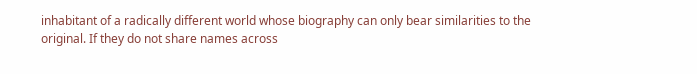inhabitant of a radically different world whose biography can only bear similarities to the original. If they do not share names across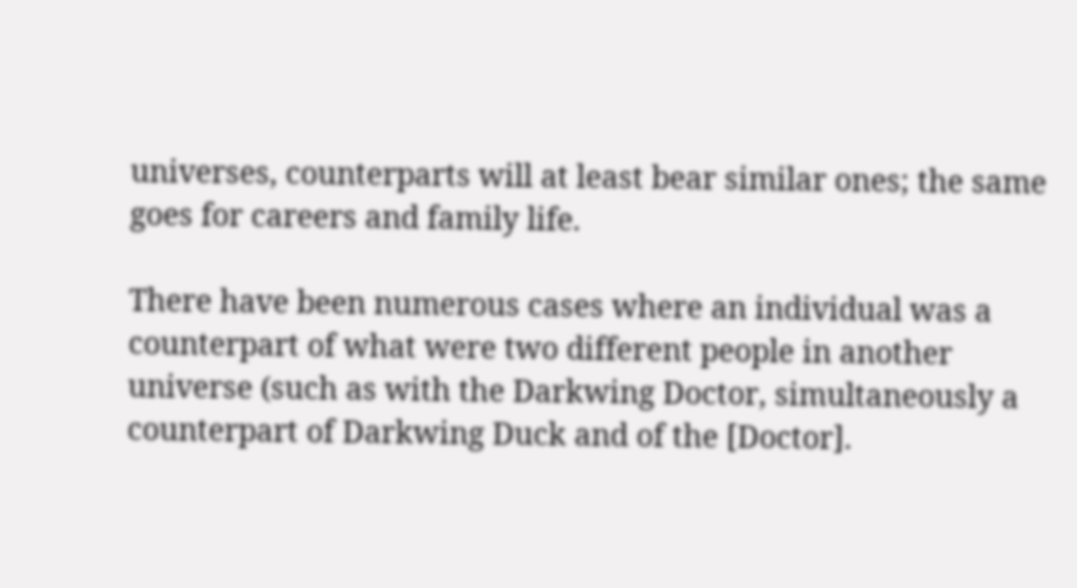universes, counterparts will at least bear similar ones; the same goes for careers and family life.

There have been numerous cases where an individual was a counterpart of what were two different people in another universe (such as with the Darkwing Doctor, simultaneously a counterpart of Darkwing Duck and of the [Doctor].